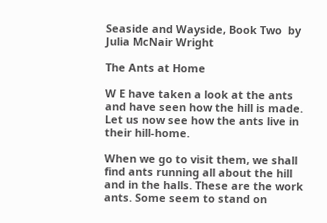Seaside and Wayside, Book Two  by Julia McNair Wright

The Ants at Home

W E have taken a look at the ants and have seen how the hill is made. Let us now see how the ants live in their hill-home.

When we go to visit them, we shall find ants running all about the hill and in the halls. These are the work ants. Some seem to stand on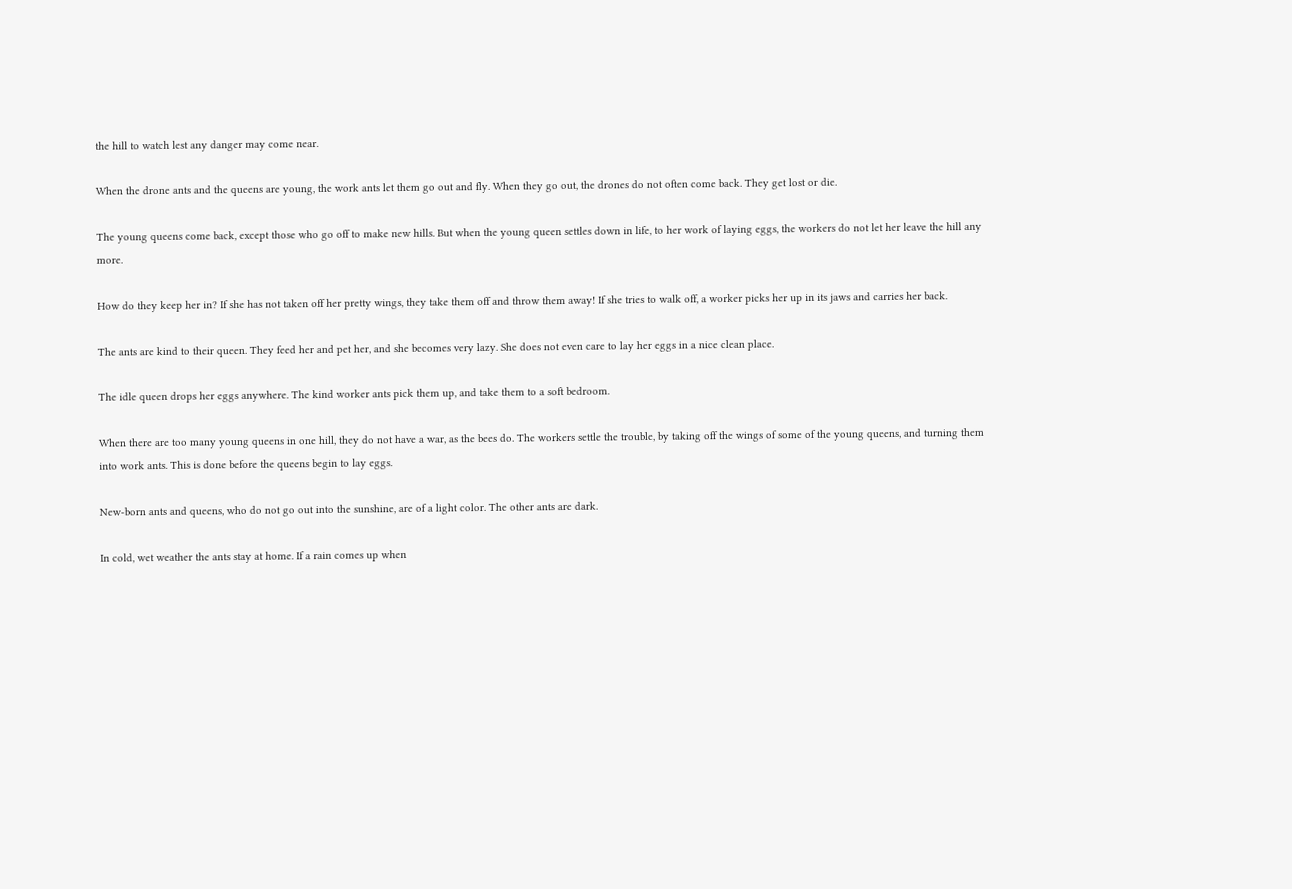the hill to watch lest any danger may come near.

When the drone ants and the queens are young, the work ants let them go out and fly. When they go out, the drones do not often come back. They get lost or die.

The young queens come back, except those who go off to make new hills. But when the young queen settles down in life, to her work of laying eggs, the workers do not let her leave the hill any more.

How do they keep her in? If she has not taken off her pretty wings, they take them off and throw them away! If she tries to walk off, a worker picks her up in its jaws and carries her back.

The ants are kind to their queen. They feed her and pet her, and she becomes very lazy. She does not even care to lay her eggs in a nice clean place.

The idle queen drops her eggs anywhere. The kind worker ants pick them up, and take them to a soft bedroom.

When there are too many young queens in one hill, they do not have a war, as the bees do. The workers settle the trouble, by taking off the wings of some of the young queens, and turning them into work ants. This is done before the queens begin to lay eggs.

New-born ants and queens, who do not go out into the sunshine, are of a light color. The other ants are dark.

In cold, wet weather the ants stay at home. If a rain comes up when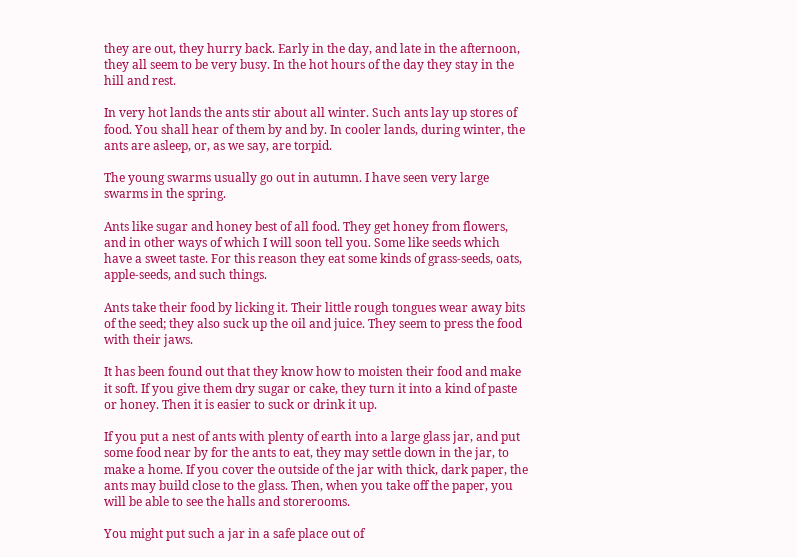they are out, they hurry back. Early in the day, and late in the afternoon, they all seem to be very busy. In the hot hours of the day they stay in the hill and rest.

In very hot lands the ants stir about all winter. Such ants lay up stores of food. You shall hear of them by and by. In cooler lands, during winter, the ants are asleep, or, as we say, are torpid.

The young swarms usually go out in autumn. I have seen very large swarms in the spring.

Ants like sugar and honey best of all food. They get honey from flowers, and in other ways of which I will soon tell you. Some like seeds which have a sweet taste. For this reason they eat some kinds of grass-seeds, oats, apple-seeds, and such things.

Ants take their food by licking it. Their little rough tongues wear away bits of the seed; they also suck up the oil and juice. They seem to press the food with their jaws.

It has been found out that they know how to moisten their food and make it soft. If you give them dry sugar or cake, they turn it into a kind of paste or honey. Then it is easier to suck or drink it up.

If you put a nest of ants with plenty of earth into a large glass jar, and put some food near by for the ants to eat, they may settle down in the jar, to make a home. If you cover the outside of the jar with thick, dark paper, the ants may build close to the glass. Then, when you take off the paper, you will be able to see the halls and storerooms.

You might put such a jar in a safe place out of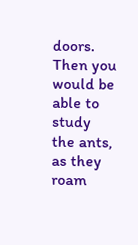doors. Then you would be able to study the ants, as they roam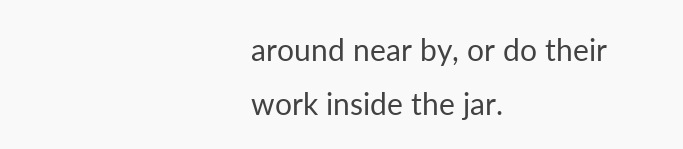around near by, or do their work inside the jar.